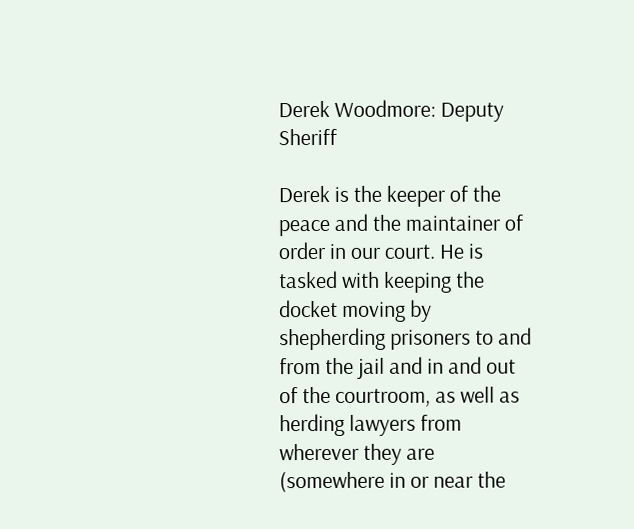Derek Woodmore: Deputy Sheriff

Derek is the keeper of the peace and the maintainer of order in our court. He is tasked with keeping the docket moving by shepherding prisoners to and from the jail and in and out of the courtroom, as well as herding lawyers from wherever they are (somewhere in or near the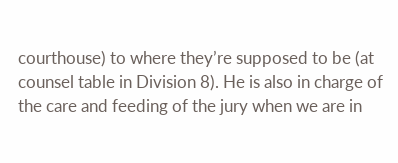courthouse) to where they’re supposed to be (at counsel table in Division 8). He is also in charge of the care and feeding of the jury when we are in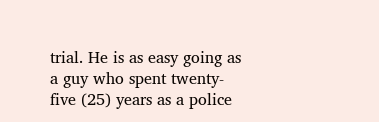trial. He is as easy going as a guy who spent twenty-five (25) years as a police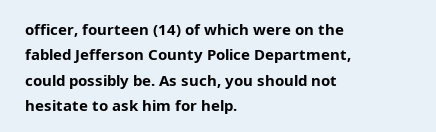officer, fourteen (14) of which were on the fabled Jefferson County Police Department, could possibly be. As such, you should not hesitate to ask him for help.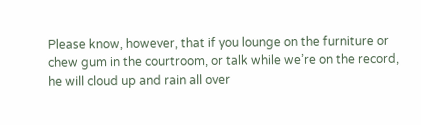Please know, however, that if you lounge on the furniture or chew gum in the courtroom, or talk while we’re on the record, he will cloud up and rain all over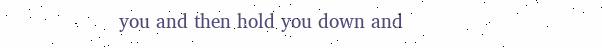you and then hold you down and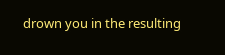drown you in the resulting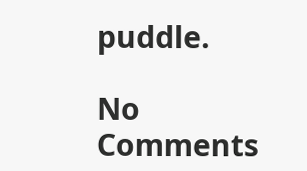puddle.

No Comments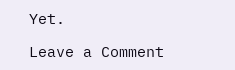Yet.

Leave a Comment